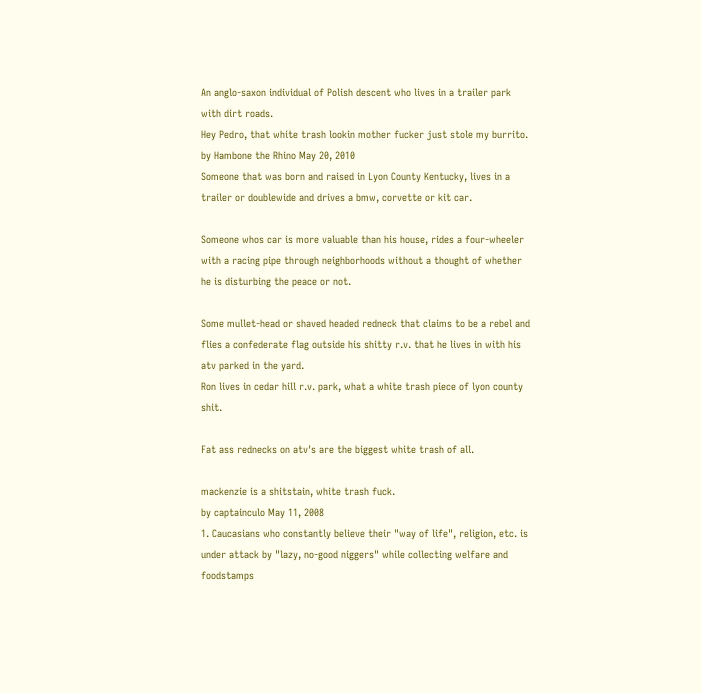An anglo-saxon individual of Polish descent who lives in a trailer park with dirt roads.
Hey Pedro, that white trash lookin mother fucker just stole my burrito.
by Hambone the Rhino May 20, 2010
Someone that was born and raised in Lyon County Kentucky, lives in a trailer or doublewide and drives a bmw, corvette or kit car.

Someone whos car is more valuable than his house, rides a four-wheeler with a racing pipe through neighborhoods without a thought of whether he is disturbing the peace or not.

Some mullet-head or shaved headed redneck that claims to be a rebel and flies a confederate flag outside his shitty r.v. that he lives in with his atv parked in the yard.
Ron lives in cedar hill r.v. park, what a white trash piece of lyon county shit.

Fat ass rednecks on atv's are the biggest white trash of all.

mackenzie is a shitstain, white trash fuck.
by captainculo May 11, 2008
1. Caucasians who constantly believe their "way of life", religion, etc. is under attack by "lazy, no-good niggers" while collecting welfare and foodstamps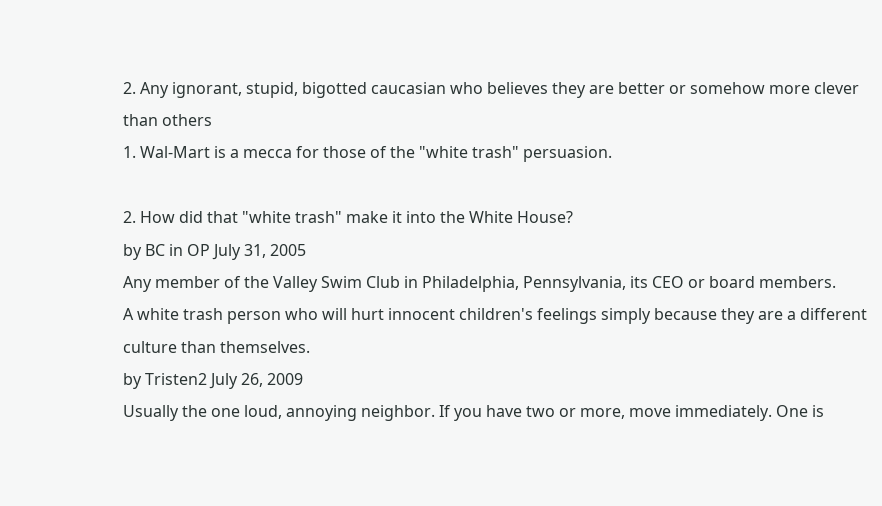2. Any ignorant, stupid, bigotted caucasian who believes they are better or somehow more clever than others
1. Wal-Mart is a mecca for those of the "white trash" persuasion.

2. How did that "white trash" make it into the White House?
by BC in OP July 31, 2005
Any member of the Valley Swim Club in Philadelphia, Pennsylvania, its CEO or board members.
A white trash person who will hurt innocent children's feelings simply because they are a different culture than themselves.
by Tristen2 July 26, 2009
Usually the one loud, annoying neighbor. If you have two or more, move immediately. One is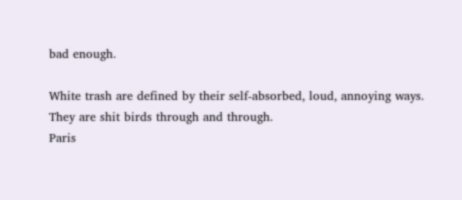bad enough.

White trash are defined by their self-absorbed, loud, annoying ways. They are shit birds through and through.
Paris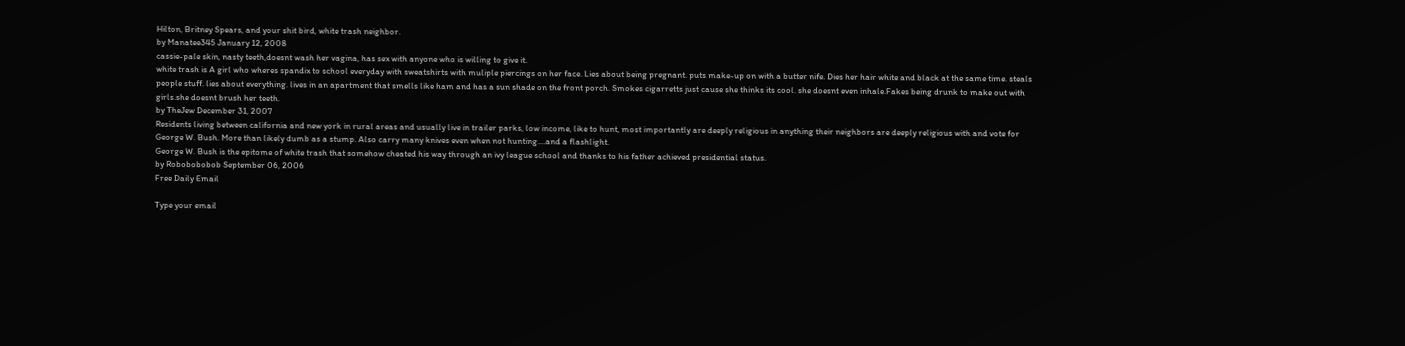Hilton, Britney Spears, and your shit bird, white trash neighbor.
by Manatee345 January 12, 2008
cassie-pale skin, nasty teeth,doesnt wash her vagina, has sex with anyone who is willing to give it.
white trash is A girl who wheres spandix to school everyday with sweatshirts with muliple piercings on her face. Lies about being pregnant. puts make-up on with a butter nife. Dies her hair white and black at the same time. steals people stuff. lies about everything. lives in an apartment that smells like ham and has a sun shade on the front porch. Smokes cigarretts just cause she thinks its cool. she doesnt even inhale.Fakes being drunk to make out with girls.she doesnt brush her teeth.
by TheJew December 31, 2007
Residents living between california and new york in rural areas and usually live in trailer parks, low income, like to hunt, most importantly are deeply religious in anything their neighbors are deeply religious with and vote for George W. Bush. More than likely dumb as a stump. Also carry many knives even when not hunting....and a flashlight.
George W. Bush is the epitome of white trash that somehow cheated his way through an ivy league school and thanks to his father achieved presidential status.
by Robobobobob September 06, 2006
Free Daily Email

Type your email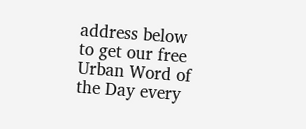address below to get our free Urban Word of the Day every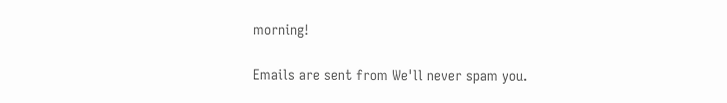morning!

Emails are sent from We'll never spam you.